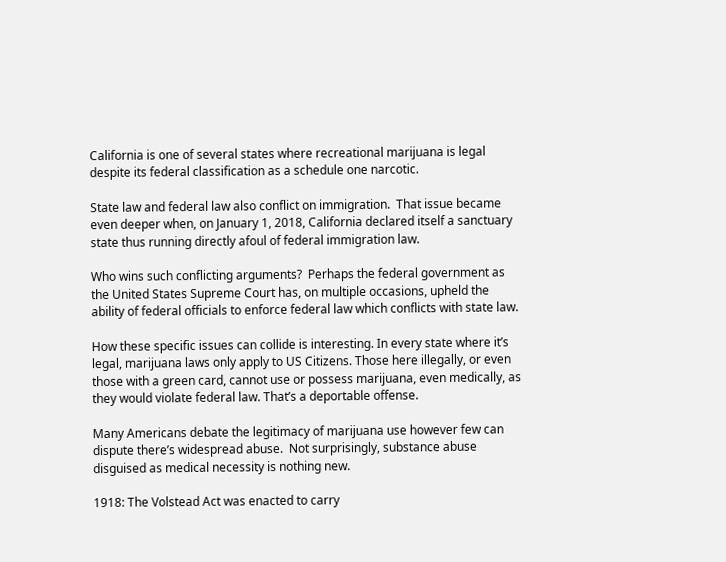California is one of several states where recreational marijuana is legal despite its federal classification as a schedule one narcotic.

State law and federal law also conflict on immigration.  That issue became even deeper when, on January 1, 2018, California declared itself a sanctuary state thus running directly afoul of federal immigration law.

Who wins such conflicting arguments?  Perhaps the federal government as the United States Supreme Court has, on multiple occasions, upheld the ability of federal officials to enforce federal law which conflicts with state law.

How these specific issues can collide is interesting. In every state where it’s legal, marijuana laws only apply to US Citizens. Those here illegally, or even those with a green card, cannot use or possess marijuana, even medically, as they would violate federal law. That’s a deportable offense.

Many Americans debate the legitimacy of marijuana use however few can dispute there’s widespread abuse.  Not surprisingly, substance abuse disguised as medical necessity is nothing new.

1918: The Volstead Act was enacted to carry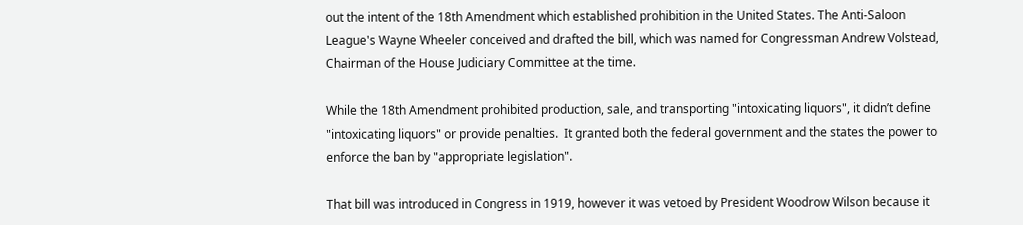out the intent of the 18th Amendment which established prohibition in the United States. The Anti-Saloon League's Wayne Wheeler conceived and drafted the bill, which was named for Congressman Andrew Volstead, Chairman of the House Judiciary Committee at the time.

While the 18th Amendment prohibited production, sale, and transporting "intoxicating liquors", it didn’t define "intoxicating liquors" or provide penalties.  It granted both the federal government and the states the power to enforce the ban by "appropriate legislation".

That bill was introduced in Congress in 1919, however it was vetoed by President Woodrow Wilson because it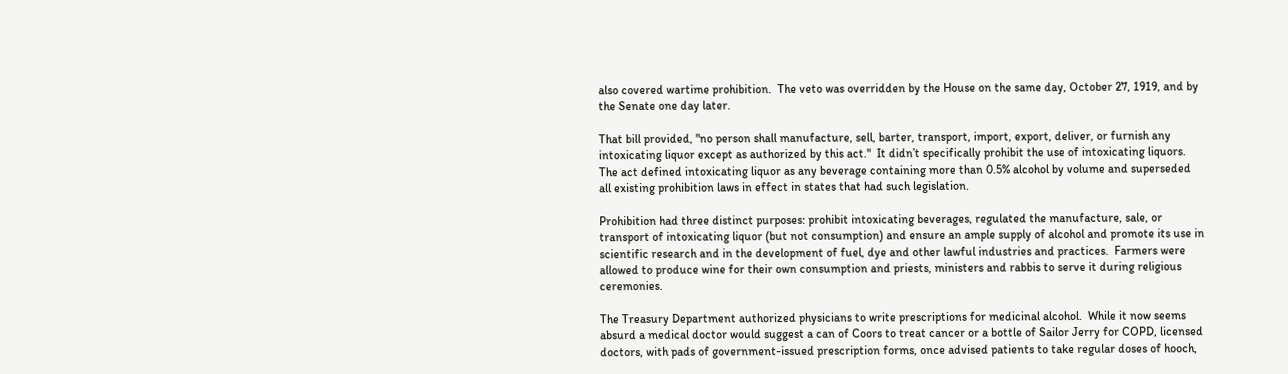also covered wartime prohibition.  The veto was overridden by the House on the same day, October 27, 1919, and by the Senate one day later.

That bill provided, "no person shall manufacture, sell, barter, transport, import, export, deliver, or furnish any intoxicating liquor except as authorized by this act."  It didn’t specifically prohibit the use of intoxicating liquors.  The act defined intoxicating liquor as any beverage containing more than 0.5% alcohol by volume and superseded all existing prohibition laws in effect in states that had such legislation.

Prohibition had three distinct purposes: prohibit intoxicating beverages, regulated the manufacture, sale, or transport of intoxicating liquor (but not consumption) and ensure an ample supply of alcohol and promote its use in scientific research and in the development of fuel, dye and other lawful industries and practices.  Farmers were allowed to produce wine for their own consumption and priests, ministers and rabbis to serve it during religious ceremonies.

The Treasury Department authorized physicians to write prescriptions for medicinal alcohol.  While it now seems absurd a medical doctor would suggest a can of Coors to treat cancer or a bottle of Sailor Jerry for COPD, licensed doctors, with pads of government-issued prescription forms, once advised patients to take regular doses of hooch,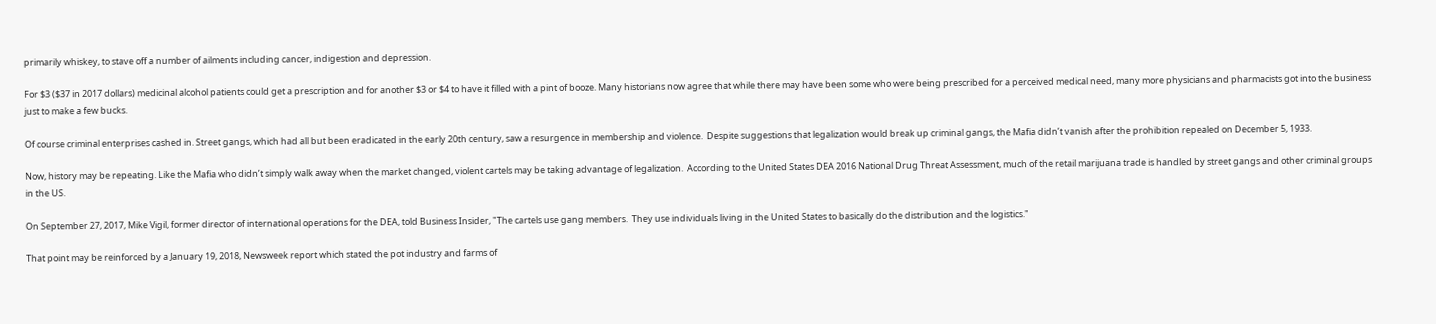primarily whiskey, to stave off a number of ailments including cancer, indigestion and depression.

For $3 ($37 in 2017 dollars) medicinal alcohol patients could get a prescription and for another $3 or $4 to have it filled with a pint of booze. Many historians now agree that while there may have been some who were being prescribed for a perceived medical need, many more physicians and pharmacists got into the business just to make a few bucks.

Of course criminal enterprises cashed in. Street gangs, which had all but been eradicated in the early 20th century, saw a resurgence in membership and violence.  Despite suggestions that legalization would break up criminal gangs, the Mafia didn’t vanish after the prohibition repealed on December 5, 1933.

Now, history may be repeating. Like the Mafia who didn’t simply walk away when the market changed, violent cartels may be taking advantage of legalization.  According to the United States DEA 2016 National Drug Threat Assessment, much of the retail marijuana trade is handled by street gangs and other criminal groups in the US.

On September 27, 2017, Mike Vigil, former director of international operations for the DEA, told Business Insider, "The cartels use gang members.  They use individuals living in the United States to basically do the distribution and the logistics."

That point may be reinforced by a January 19, 2018, Newsweek report which stated the pot industry and farms of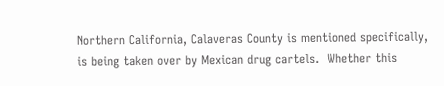Northern California, Calaveras County is mentioned specifically, is being taken over by Mexican drug cartels.  Whether this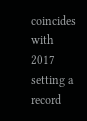coincides with 2017 setting a record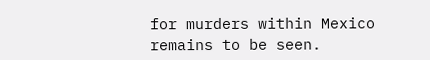for murders within Mexico remains to be seen.